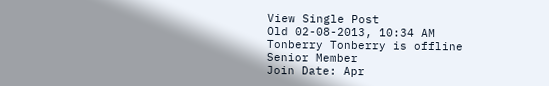View Single Post
Old 02-08-2013, 10:34 AM
Tonberry Tonberry is offline
Senior Member
Join Date: Apr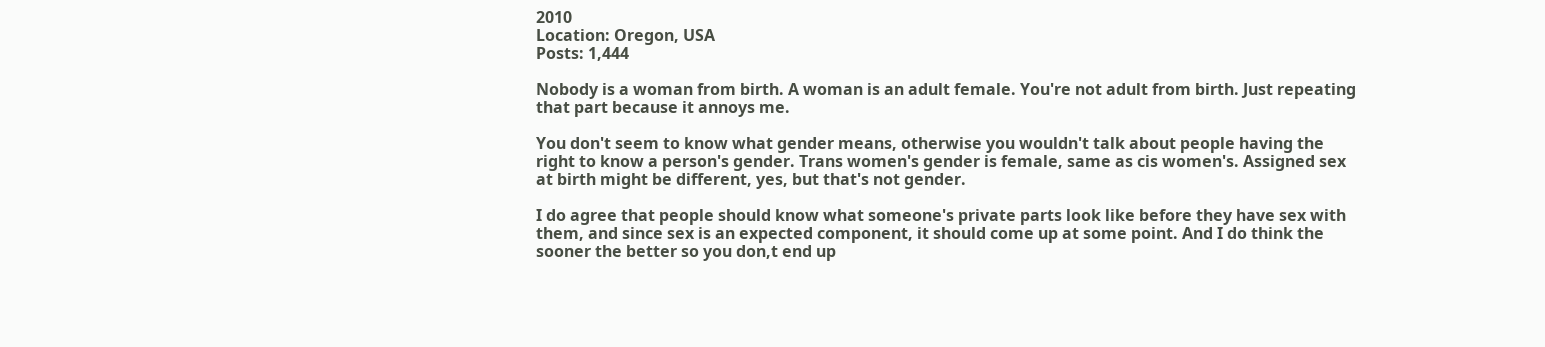2010
Location: Oregon, USA
Posts: 1,444

Nobody is a woman from birth. A woman is an adult female. You're not adult from birth. Just repeating that part because it annoys me.

You don't seem to know what gender means, otherwise you wouldn't talk about people having the right to know a person's gender. Trans women's gender is female, same as cis women's. Assigned sex at birth might be different, yes, but that's not gender.

I do agree that people should know what someone's private parts look like before they have sex with them, and since sex is an expected component, it should come up at some point. And I do think the sooner the better so you don,t end up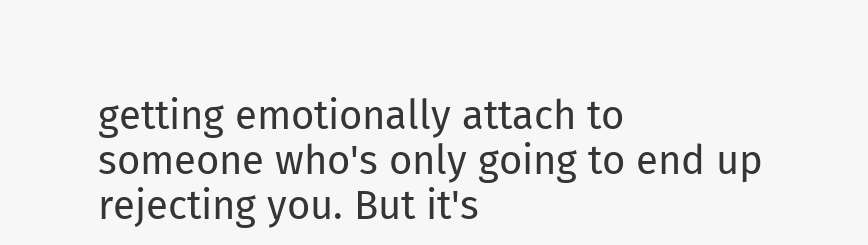getting emotionally attach to someone who's only going to end up rejecting you. But it's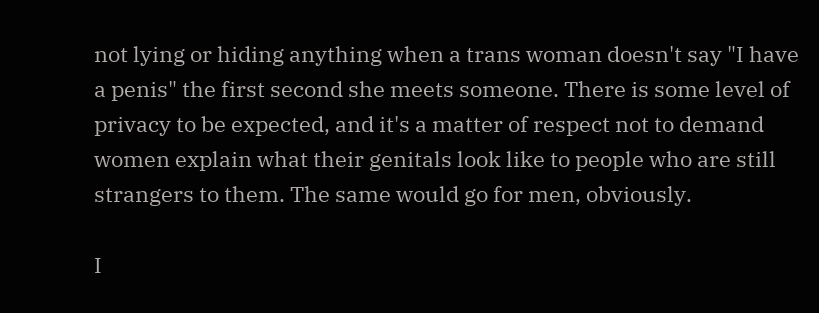not lying or hiding anything when a trans woman doesn't say "I have a penis" the first second she meets someone. There is some level of privacy to be expected, and it's a matter of respect not to demand women explain what their genitals look like to people who are still strangers to them. The same would go for men, obviously.

I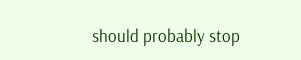should probably stop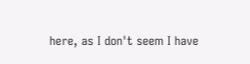here, as I don't seem I have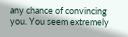any chance of convincing you. You seem extremely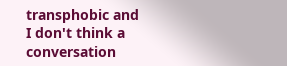transphobic and I don't think a conversation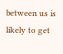between us is likely to get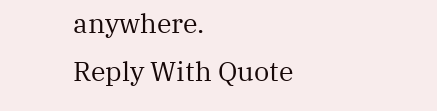anywhere.
Reply With Quote